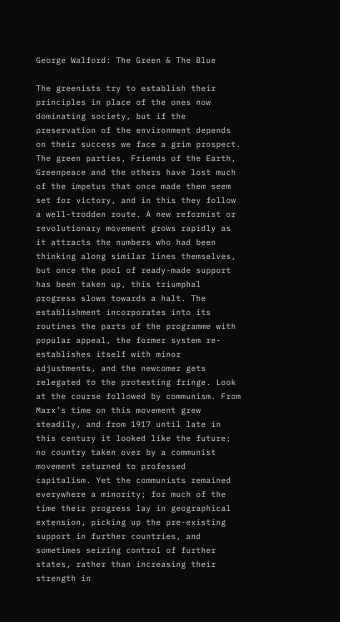George Walford: The Green & The Blue

The greenists try to establish their principles in place of the ones now dominating society, but if the preservation of the environment depends on their success we face a grim prospect. The green parties, Friends of the Earth, Greenpeace and the others have lost much of the impetus that once made them seem set for victory, and in this they follow a well-trodden route. A new reformist or revolutionary movement grows rapidly as it attracts the numbers who had been thinking along similar lines themselves, but once the pool of ready-made support has been taken up, this triumphal progress slows towards a halt. The establishment incorporates into its routines the parts of the programme with popular appeal, the former system re-establishes itself with minor adjustments, and the newcomer gets relegated to the protesting fringe. Look at the course followed by communism. From Marx’s time on this movement grew steadily, and from 1917 until late in this century it looked like the future; no country taken over by a communist movement returned to professed capitalism. Yet the communists remained everywhere a minority; for much of the time their progress lay in geographical extension, picking up the pre-existing support in further countries, and sometimes seizing control of further states, rather than increasing their strength in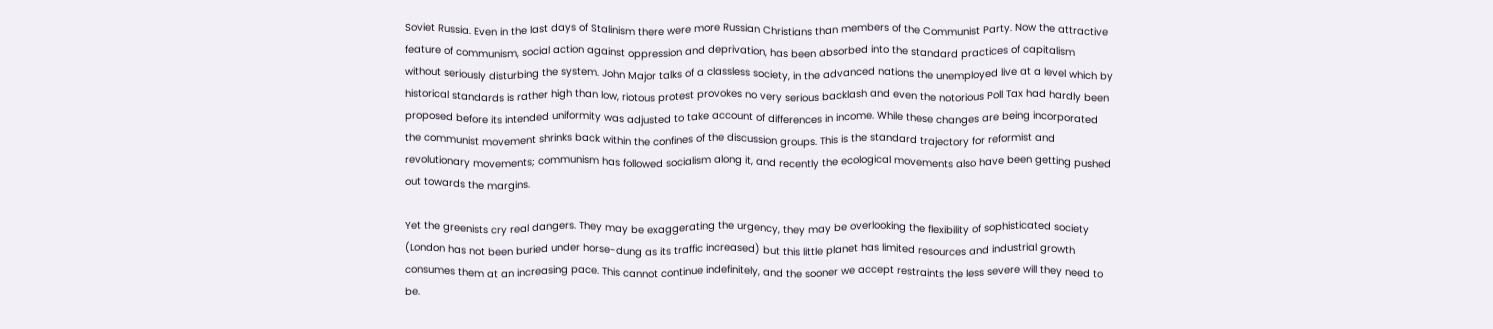Soviet Russia. Even in the last days of Stalinism there were more Russian Christians than members of the Communist Party. Now the attractive feature of communism, social action against oppression and deprivation, has been absorbed into the standard practices of capitalism without seriously disturbing the system. John Major talks of a classless society, in the advanced nations the unemployed live at a level which by historical standards is rather high than low, riotous protest provokes no very serious backlash and even the notorious Poll Tax had hardly been proposed before its intended uniformity was adjusted to take account of differences in income. While these changes are being incorporated the communist movement shrinks back within the confines of the discussion groups. This is the standard trajectory for reformist and revolutionary movements; communism has followed socialism along it, and recently the ecological movements also have been getting pushed out towards the margins.

Yet the greenists cry real dangers. They may be exaggerating the urgency, they may be overlooking the flexibility of sophisticated society (London has not been buried under horse-dung as its traffic increased) but this little planet has limited resources and industrial growth consumes them at an increasing pace. This cannot continue indefinitely, and the sooner we accept restraints the less severe will they need to be.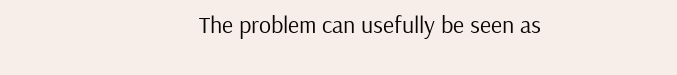The problem can usefully be seen as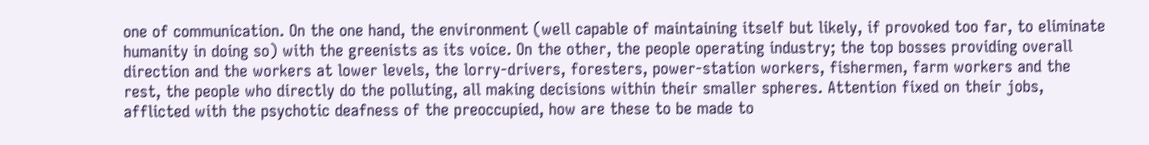one of communication. On the one hand, the environment (well capable of maintaining itself but likely, if provoked too far, to eliminate humanity in doing so) with the greenists as its voice. On the other, the people operating industry; the top bosses providing overall direction and the workers at lower levels, the lorry-drivers, foresters, power-station workers, fishermen, farm workers and the rest, the people who directly do the polluting, all making decisions within their smaller spheres. Attention fixed on their jobs, afflicted with the psychotic deafness of the preoccupied, how are these to be made to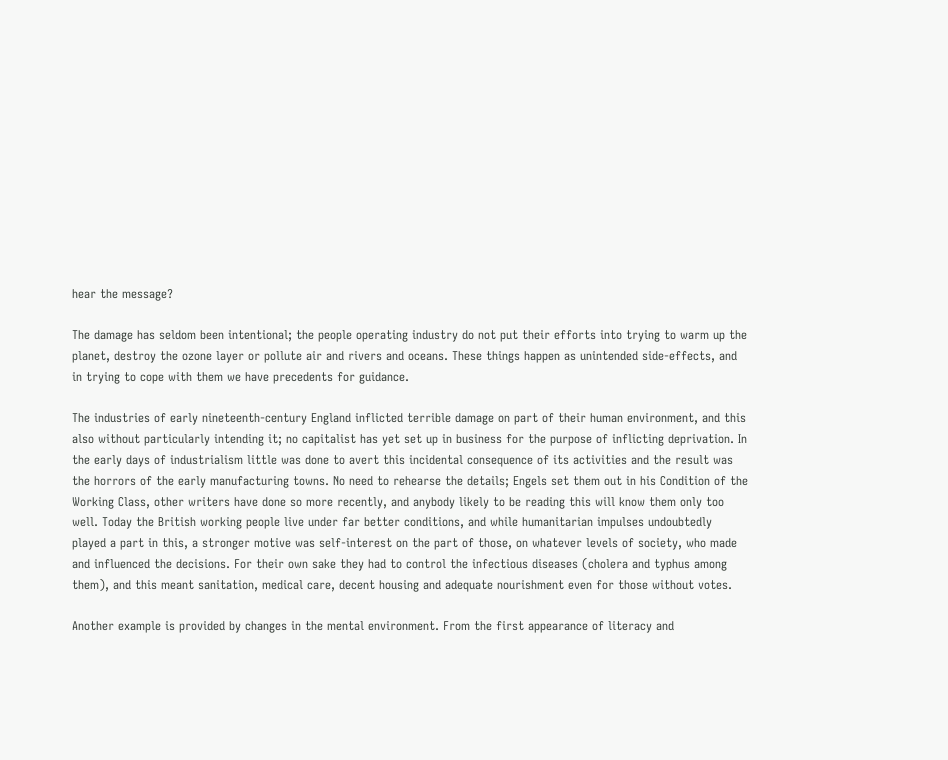hear the message?

The damage has seldom been intentional; the people operating industry do not put their efforts into trying to warm up the planet, destroy the ozone layer or pollute air and rivers and oceans. These things happen as unintended side-effects, and in trying to cope with them we have precedents for guidance.

The industries of early nineteenth-century England inflicted terrible damage on part of their human environment, and this also without particularly intending it; no capitalist has yet set up in business for the purpose of inflicting deprivation. In the early days of industrialism little was done to avert this incidental consequence of its activities and the result was the horrors of the early manufacturing towns. No need to rehearse the details; Engels set them out in his Condition of the Working Class, other writers have done so more recently, and anybody likely to be reading this will know them only too well. Today the British working people live under far better conditions, and while humanitarian impulses undoubtedly played a part in this, a stronger motive was self-interest on the part of those, on whatever levels of society, who made and influenced the decisions. For their own sake they had to control the infectious diseases (cholera and typhus among them), and this meant sanitation, medical care, decent housing and adequate nourishment even for those without votes.

Another example is provided by changes in the mental environment. From the first appearance of literacy and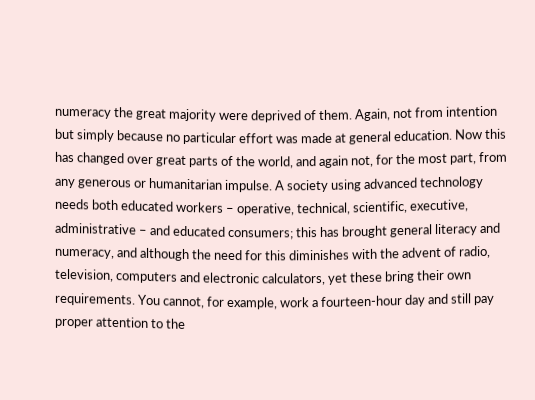numeracy the great majority were deprived of them. Again, not from intention but simply because no particular effort was made at general education. Now this has changed over great parts of the world, and again not, for the most part, from any generous or humanitarian impulse. A society using advanced technology needs both educated workers – operative, technical, scientific, executive, administrative – and educated consumers; this has brought general literacy and numeracy, and although the need for this diminishes with the advent of radio, television, computers and electronic calculators, yet these bring their own requirements. You cannot, for example, work a fourteen-hour day and still pay proper attention to the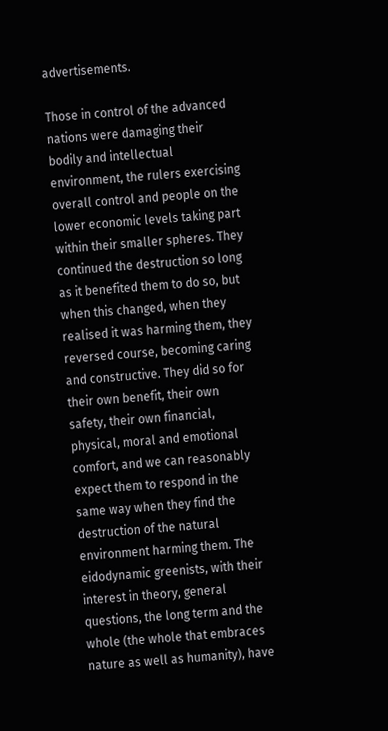advertisements.

Those in control of the advanced nations were damaging their bodily and intellectual environment, the rulers exercising overall control and people on the lower economic levels taking part within their smaller spheres. They continued the destruction so long as it benefited them to do so, but when this changed, when they realised it was harming them, they reversed course, becoming caring and constructive. They did so for their own benefit, their own safety, their own financial, physical, moral and emotional comfort, and we can reasonably expect them to respond in the same way when they find the destruction of the natural environment harming them. The eidodynamic greenists, with their interest in theory, general questions, the long term and the whole (the whole that embraces nature as well as humanity), have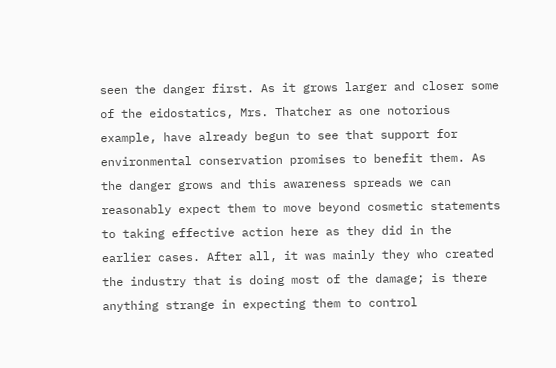seen the danger first. As it grows larger and closer some of the eidostatics, Mrs. Thatcher as one notorious example, have already begun to see that support for environmental conservation promises to benefit them. As the danger grows and this awareness spreads we can reasonably expect them to move beyond cosmetic statements to taking effective action here as they did in the earlier cases. After all, it was mainly they who created the industry that is doing most of the damage; is there anything strange in expecting them to control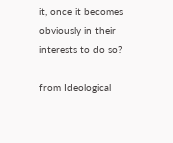it, once it becomes obviously in their interests to do so?

from Ideological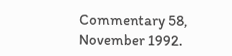Commentary 58, November 1992.